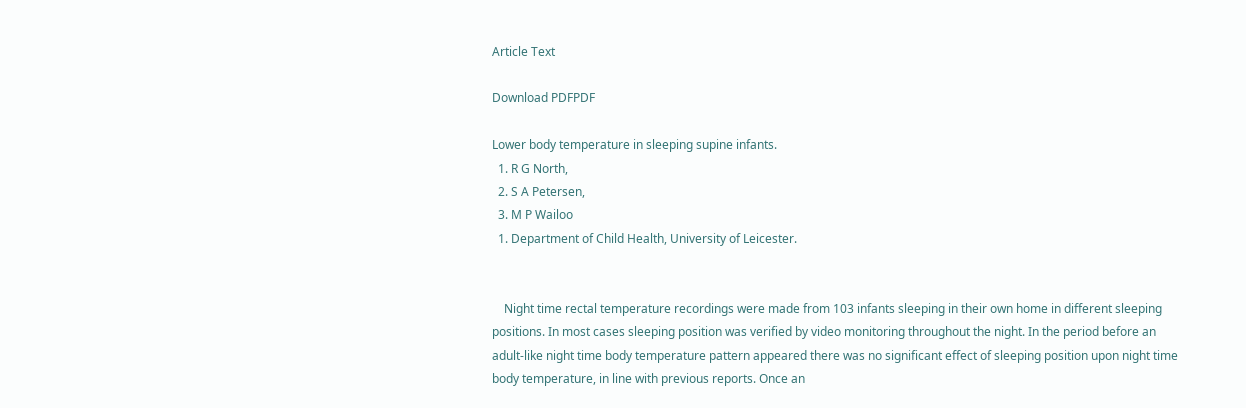Article Text

Download PDFPDF

Lower body temperature in sleeping supine infants.
  1. R G North,
  2. S A Petersen,
  3. M P Wailoo
  1. Department of Child Health, University of Leicester.


    Night time rectal temperature recordings were made from 103 infants sleeping in their own home in different sleeping positions. In most cases sleeping position was verified by video monitoring throughout the night. In the period before an adult-like night time body temperature pattern appeared there was no significant effect of sleeping position upon night time body temperature, in line with previous reports. Once an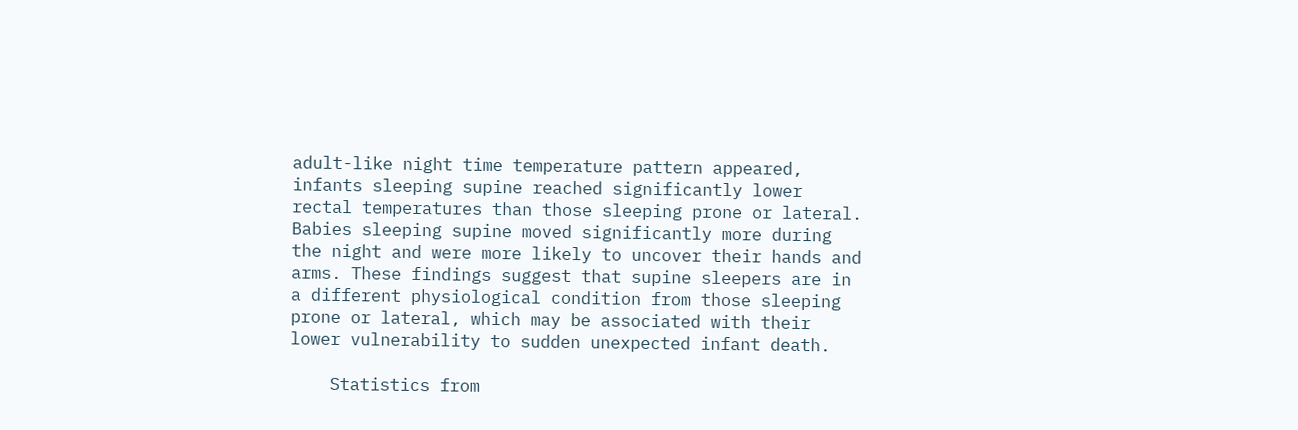adult-like night time temperature pattern appeared, infants sleeping supine reached significantly lower rectal temperatures than those sleeping prone or lateral. Babies sleeping supine moved significantly more during the night and were more likely to uncover their hands and arms. These findings suggest that supine sleepers are in a different physiological condition from those sleeping prone or lateral, which may be associated with their lower vulnerability to sudden unexpected infant death.

    Statistics from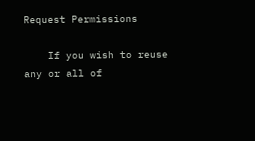Request Permissions

    If you wish to reuse any or all of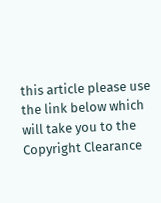this article please use the link below which will take you to the Copyright Clearance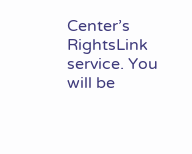Center’s RightsLink service. You will be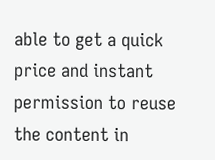able to get a quick price and instant permission to reuse the content in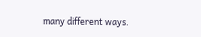many different ways.